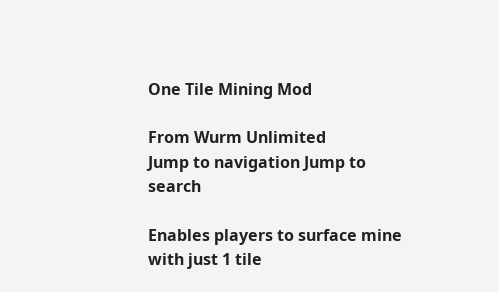One Tile Mining Mod

From Wurm Unlimited
Jump to navigation Jump to search

Enables players to surface mine with just 1 tile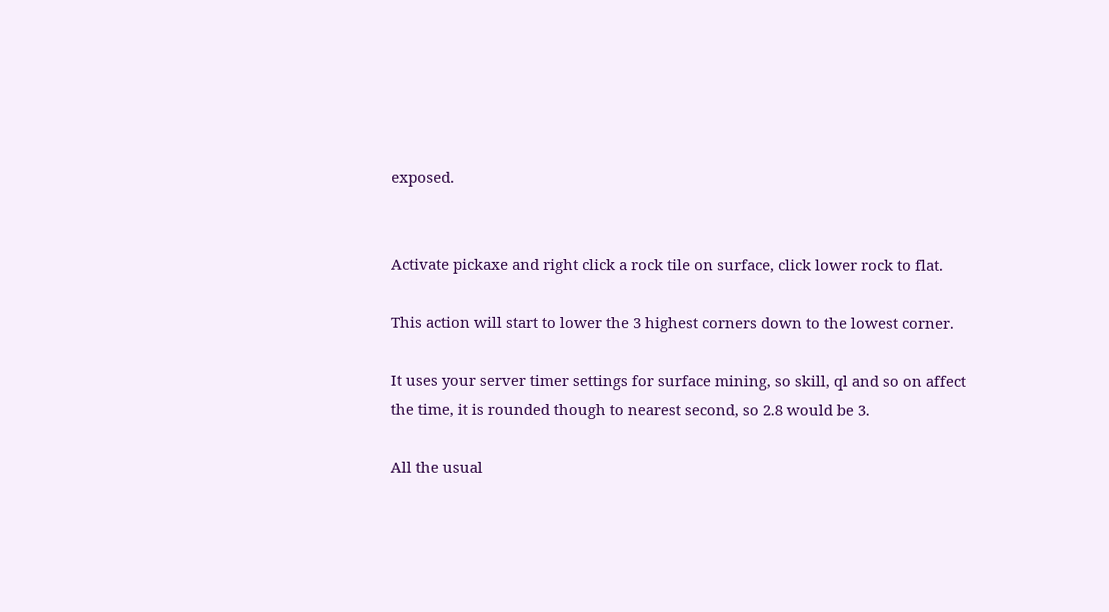exposed.


Activate pickaxe and right click a rock tile on surface, click lower rock to flat.

This action will start to lower the 3 highest corners down to the lowest corner.

It uses your server timer settings for surface mining, so skill, ql and so on affect the time, it is rounded though to nearest second, so 2.8 would be 3.

All the usual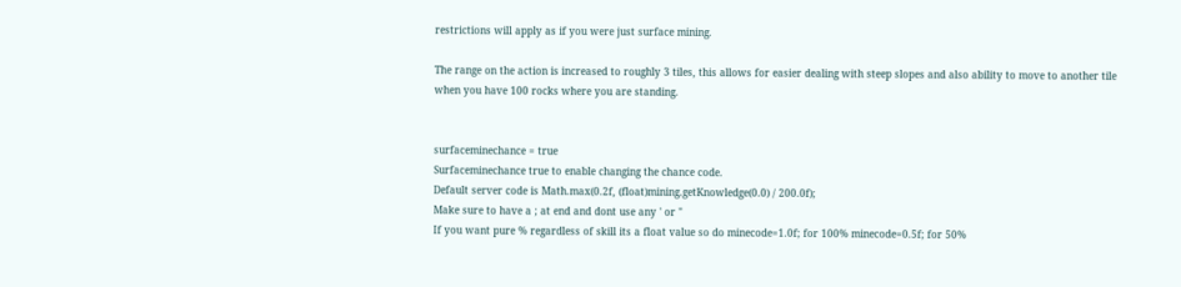restrictions will apply as if you were just surface mining.

The range on the action is increased to roughly 3 tiles, this allows for easier dealing with steep slopes and also ability to move to another tile when you have 100 rocks where you are standing.


surfaceminechance = true
Surfaceminechance true to enable changing the chance code.
Default server code is Math.max(0.2f, (float)mining.getKnowledge(0.0) / 200.0f);
Make sure to have a ; at end and dont use any ' or "
If you want pure % regardless of skill its a float value so do minecode=1.0f; for 100% minecode=0.5f; for 50%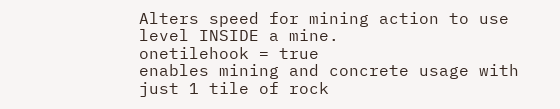Alters speed for mining action to use level INSIDE a mine.
onetilehook = true
enables mining and concrete usage with just 1 tile of rock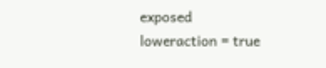exposed
loweraction = true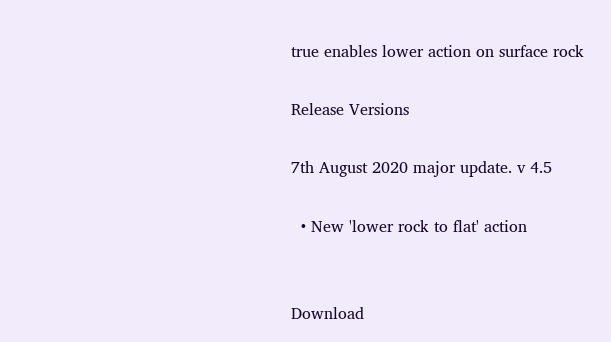true enables lower action on surface rock

Release Versions

7th August 2020 major update. v 4.5

  • New 'lower rock to flat' action


Download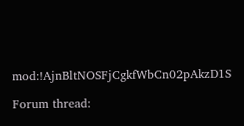mod:!AjnBltNOSFjCgkfWbCn02pAkzD1S

Forum thread: